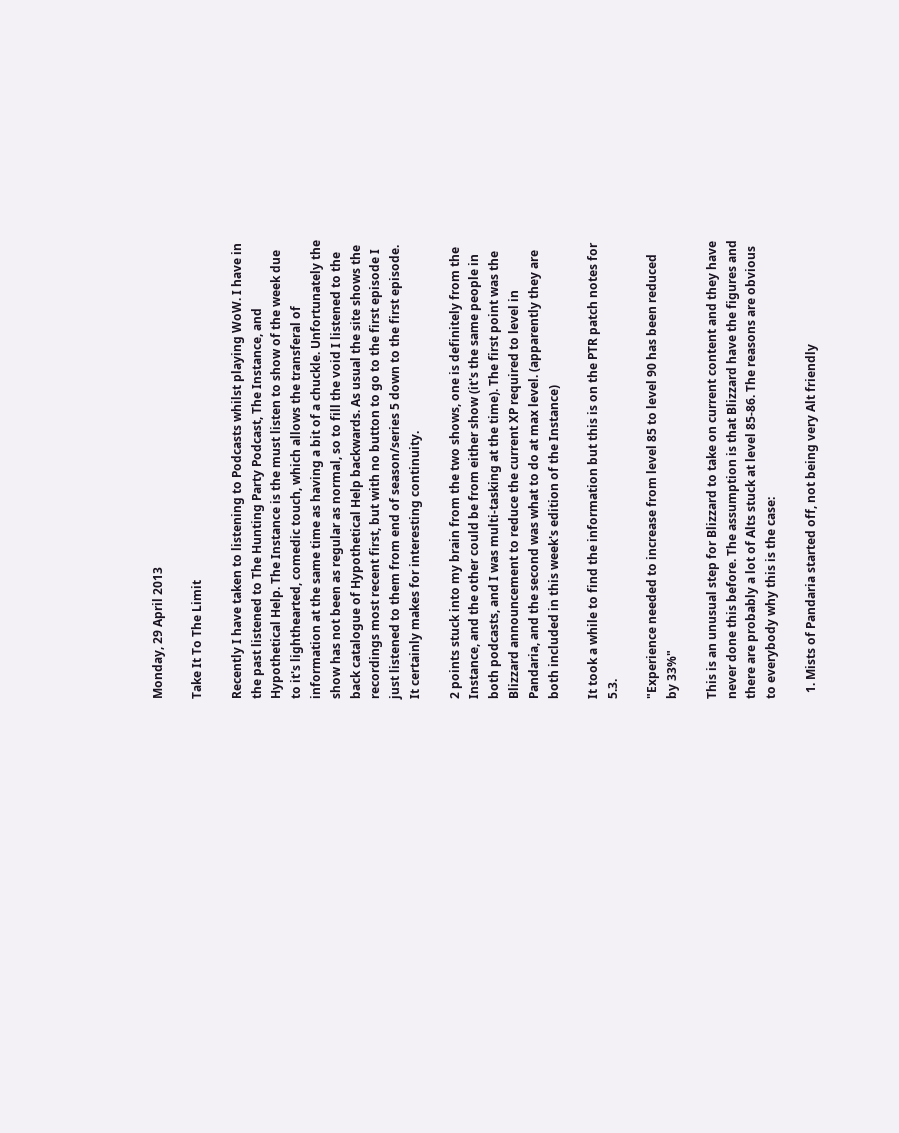Monday, 29 April 2013

Take It To The Limit

Recently I have taken to listening to Podcasts whilst playing WoW. I have in the past listened to The Hunting Party Podcast, The Instance, and Hypothetical Help. The Instance is the must listen to show of the week due to it's lighthearted, comedic touch, which allows the transferal of information at the same time as having a bit of a chuckle. Unfortunately the show has not been as regular as normal, so to fill the void I listened to the back catalogue of Hypothetical Help backwards. As usual the site shows the recordings most recent first, but with no button to go to the first episode I just listened to them from end of season/series 5 down to the first episode. It certainly makes for interesting continuity.

2 points stuck into my brain from the two shows, one is definitely from the Instance, and the other could be from either show (it's the same people in both podcasts, and I was multi-tasking at the time). The first point was the Blizzard announcement to reduce the current XP required to level in Pandaria, and the second was what to do at max level. (apparently they are both included in this week's edition of the Instance)

It took a while to find the information but this is on the PTR patch notes for 5.3.

"Experience needed to increase from level 85 to level 90 has been reduced by 33%"

This is an unusual step for Blizzard to take on current content and they have never done this before. The assumption is that Blizzard have the figures and there are probably a lot of Alts stuck at level 85-86. The reasons are obvious to everybody why this is the case:

  1. Mists of Pandaria started off, not being very Alt friendly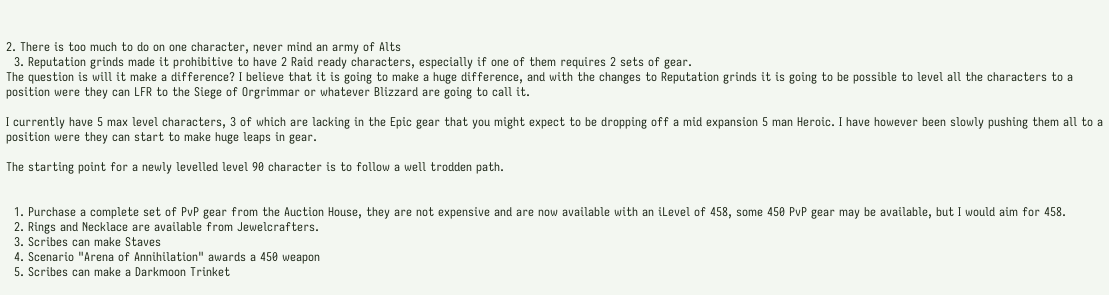2. There is too much to do on one character, never mind an army of Alts
  3. Reputation grinds made it prohibitive to have 2 Raid ready characters, especially if one of them requires 2 sets of gear.
The question is will it make a difference? I believe that it is going to make a huge difference, and with the changes to Reputation grinds it is going to be possible to level all the characters to a position were they can LFR to the Siege of Orgrimmar or whatever Blizzard are going to call it.

I currently have 5 max level characters, 3 of which are lacking in the Epic gear that you might expect to be dropping off a mid expansion 5 man Heroic. I have however been slowly pushing them all to a position were they can start to make huge leaps in gear.

The starting point for a newly levelled level 90 character is to follow a well trodden path.


  1. Purchase a complete set of PvP gear from the Auction House, they are not expensive and are now available with an iLevel of 458, some 450 PvP gear may be available, but I would aim for 458.
  2. Rings and Necklace are available from Jewelcrafters.
  3. Scribes can make Staves
  4. Scenario "Arena of Annihilation" awards a 450 weapon
  5. Scribes can make a Darkmoon Trinket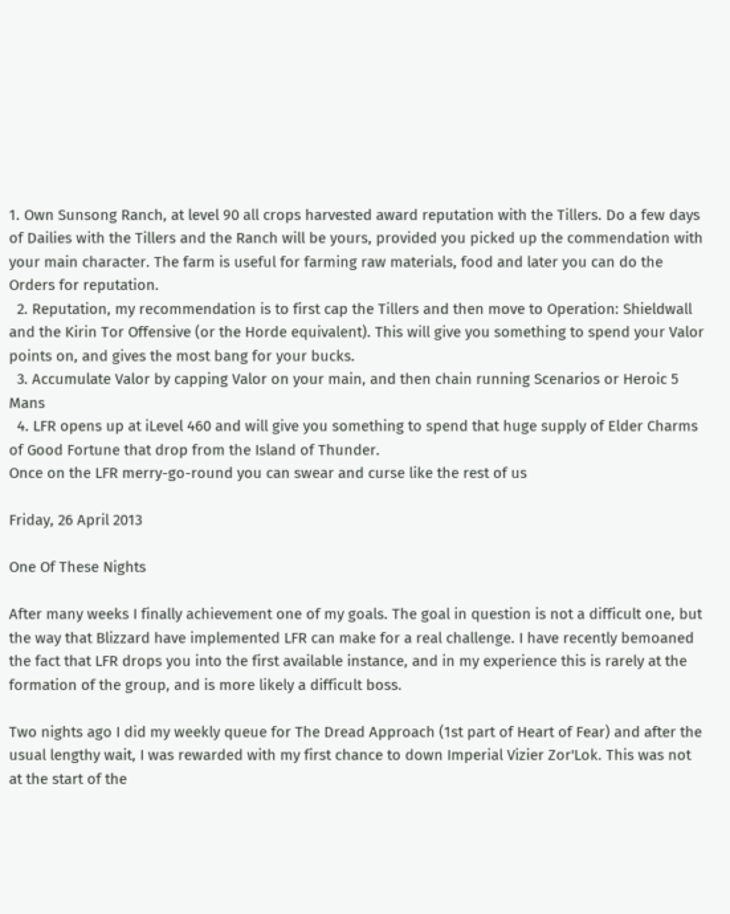1. Own Sunsong Ranch, at level 90 all crops harvested award reputation with the Tillers. Do a few days of Dailies with the Tillers and the Ranch will be yours, provided you picked up the commendation with your main character. The farm is useful for farming raw materials, food and later you can do the Orders for reputation.
  2. Reputation, my recommendation is to first cap the Tillers and then move to Operation: Shieldwall and the Kirin Tor Offensive (or the Horde equivalent). This will give you something to spend your Valor points on, and gives the most bang for your bucks.
  3. Accumulate Valor by capping Valor on your main, and then chain running Scenarios or Heroic 5 Mans
  4. LFR opens up at iLevel 460 and will give you something to spend that huge supply of Elder Charms of Good Fortune that drop from the Island of Thunder.
Once on the LFR merry-go-round you can swear and curse like the rest of us

Friday, 26 April 2013

One Of These Nights

After many weeks I finally achievement one of my goals. The goal in question is not a difficult one, but the way that Blizzard have implemented LFR can make for a real challenge. I have recently bemoaned the fact that LFR drops you into the first available instance, and in my experience this is rarely at the formation of the group, and is more likely a difficult boss.

Two nights ago I did my weekly queue for The Dread Approach (1st part of Heart of Fear) and after the usual lengthy wait, I was rewarded with my first chance to down Imperial Vizier Zor'Lok. This was not at the start of the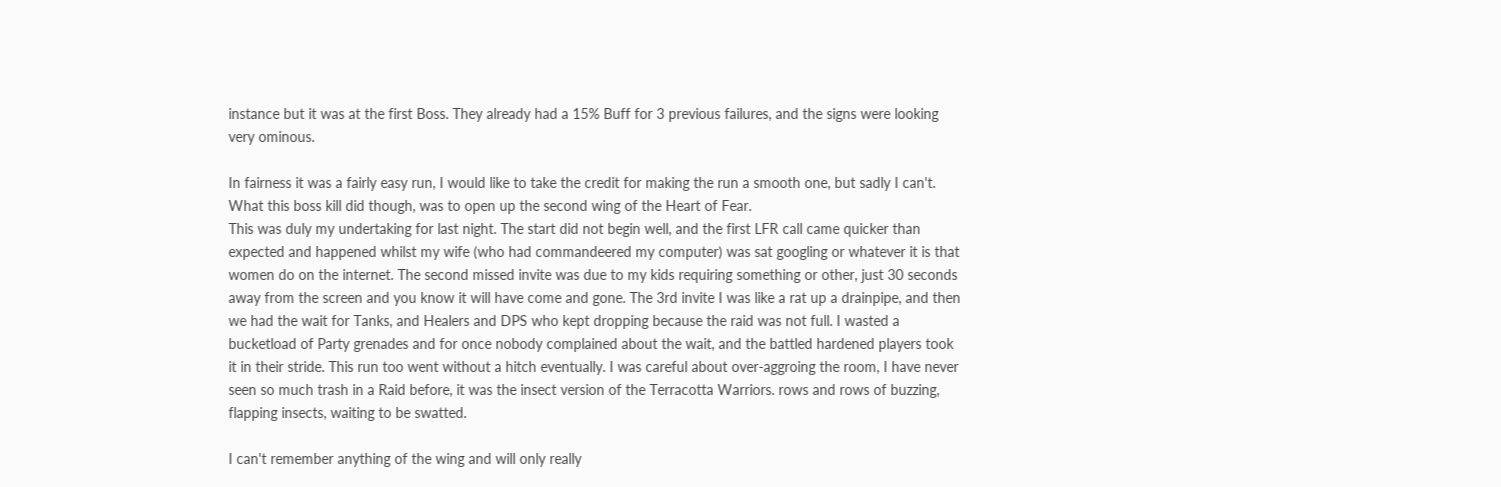instance but it was at the first Boss. They already had a 15% Buff for 3 previous failures, and the signs were looking very ominous.

In fairness it was a fairly easy run, I would like to take the credit for making the run a smooth one, but sadly I can't. What this boss kill did though, was to open up the second wing of the Heart of Fear.
This was duly my undertaking for last night. The start did not begin well, and the first LFR call came quicker than expected and happened whilst my wife (who had commandeered my computer) was sat googling or whatever it is that women do on the internet. The second missed invite was due to my kids requiring something or other, just 30 seconds away from the screen and you know it will have come and gone. The 3rd invite I was like a rat up a drainpipe, and then we had the wait for Tanks, and Healers and DPS who kept dropping because the raid was not full. I wasted a bucketload of Party grenades and for once nobody complained about the wait, and the battled hardened players took it in their stride. This run too went without a hitch eventually. I was careful about over-aggroing the room, I have never seen so much trash in a Raid before, it was the insect version of the Terracotta Warriors. rows and rows of buzzing, flapping insects, waiting to be swatted.

I can't remember anything of the wing and will only really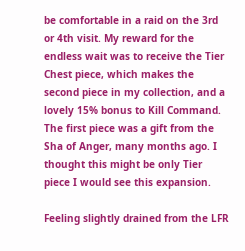be comfortable in a raid on the 3rd or 4th visit. My reward for the endless wait was to receive the Tier Chest piece, which makes the second piece in my collection, and a lovely 15% bonus to Kill Command. The first piece was a gift from the Sha of Anger, many months ago. I thought this might be only Tier piece I would see this expansion.

Feeling slightly drained from the LFR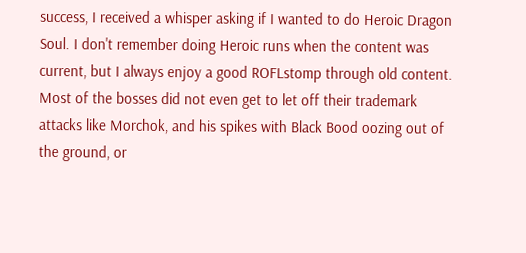success, I received a whisper asking if I wanted to do Heroic Dragon Soul. I don't remember doing Heroic runs when the content was current, but I always enjoy a good ROFLstomp through old content. Most of the bosses did not even get to let off their trademark attacks like Morchok, and his spikes with Black Bood oozing out of the ground, or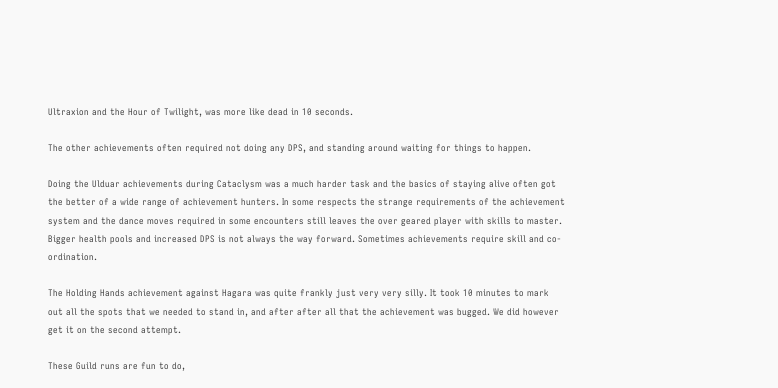Ultraxion and the Hour of Twilight, was more like dead in 10 seconds.

The other achievements often required not doing any DPS, and standing around waiting for things to happen.

Doing the Ulduar achievements during Cataclysm was a much harder task and the basics of staying alive often got the better of a wide range of achievement hunters. In some respects the strange requirements of the achievement system and the dance moves required in some encounters still leaves the over geared player with skills to master. Bigger health pools and increased DPS is not always the way forward. Sometimes achievements require skill and co-ordination.

The Holding Hands achievement against Hagara was quite frankly just very very silly. It took 10 minutes to mark out all the spots that we needed to stand in, and after after all that the achievement was bugged. We did however get it on the second attempt.

These Guild runs are fun to do,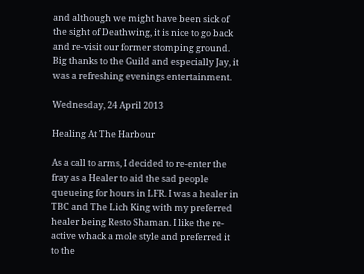and although we might have been sick of the sight of Deathwing, it is nice to go back and re-visit our former stomping ground. Big thanks to the Guild and especially Jay, it was a refreshing evenings entertainment.

Wednesday, 24 April 2013

Healing At The Harbour

As a call to arms, I decided to re-enter the fray as a Healer to aid the sad people queueing for hours in LFR. I was a healer in TBC and The Lich King with my preferred healer being Resto Shaman. I like the re-active whack a mole style and preferred it to the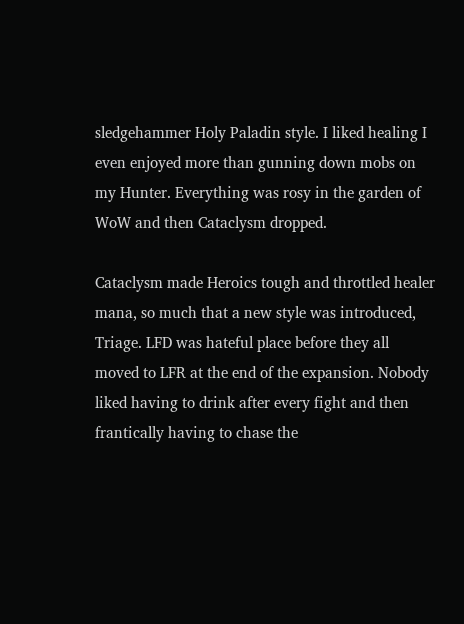sledgehammer Holy Paladin style. I liked healing I even enjoyed more than gunning down mobs on my Hunter. Everything was rosy in the garden of WoW and then Cataclysm dropped.

Cataclysm made Heroics tough and throttled healer mana, so much that a new style was introduced, Triage. LFD was hateful place before they all moved to LFR at the end of the expansion. Nobody liked having to drink after every fight and then frantically having to chase the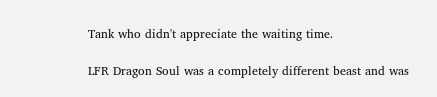Tank who didn't appreciate the waiting time.

LFR Dragon Soul was a completely different beast and was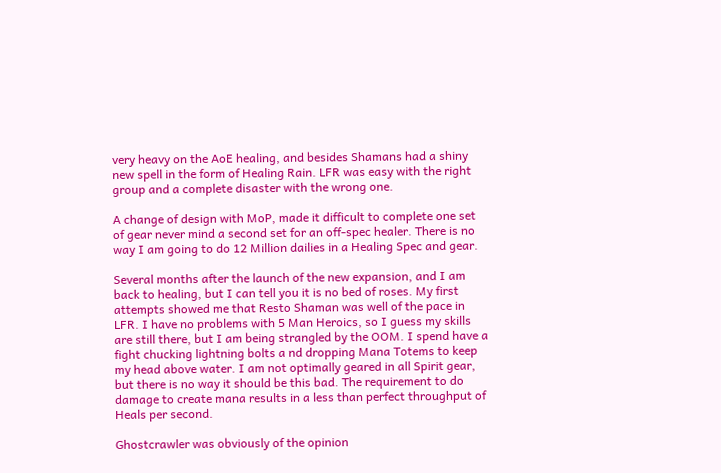very heavy on the AoE healing, and besides Shamans had a shiny new spell in the form of Healing Rain. LFR was easy with the right group and a complete disaster with the wrong one.

A change of design with MoP, made it difficult to complete one set of gear never mind a second set for an off-spec healer. There is no way I am going to do 12 Million dailies in a Healing Spec and gear.

Several months after the launch of the new expansion, and I am back to healing, but I can tell you it is no bed of roses. My first attempts showed me that Resto Shaman was well of the pace in LFR. I have no problems with 5 Man Heroics, so I guess my skills are still there, but I am being strangled by the OOM. I spend have a fight chucking lightning bolts a nd dropping Mana Totems to keep my head above water. I am not optimally geared in all Spirit gear, but there is no way it should be this bad. The requirement to do damage to create mana results in a less than perfect throughput of Heals per second.

Ghostcrawler was obviously of the opinion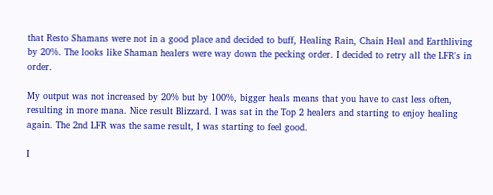that Resto Shamans were not in a good place and decided to buff, Healing Rain, Chain Heal and Earthliving by 20%. The looks like Shaman healers were way down the pecking order. I decided to retry all the LFR's in order.

My output was not increased by 20% but by 100%, bigger heals means that you have to cast less often, resulting in more mana. Nice result Blizzard. I was sat in the Top 2 healers and starting to enjoy healing again. The 2nd LFR was the same result, I was starting to feel good.

I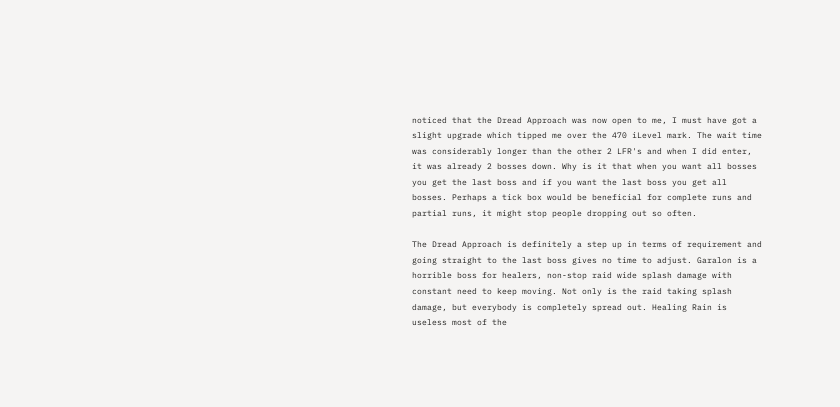noticed that the Dread Approach was now open to me, I must have got a slight upgrade which tipped me over the 470 iLevel mark. The wait time was considerably longer than the other 2 LFR's and when I did enter, it was already 2 bosses down. Why is it that when you want all bosses you get the last boss and if you want the last boss you get all bosses. Perhaps a tick box would be beneficial for complete runs and partial runs, it might stop people dropping out so often.

The Dread Approach is definitely a step up in terms of requirement and going straight to the last boss gives no time to adjust. Garalon is a horrible boss for healers, non-stop raid wide splash damage with constant need to keep moving. Not only is the raid taking splash damage, but everybody is completely spread out. Healing Rain is useless most of the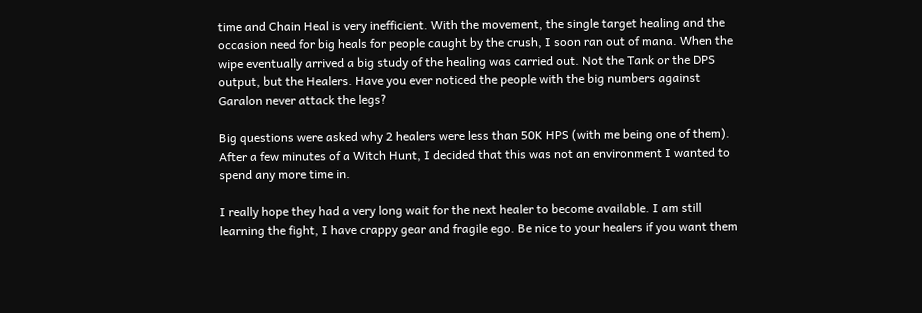time and Chain Heal is very inefficient. With the movement, the single target healing and the occasion need for big heals for people caught by the crush, I soon ran out of mana. When the wipe eventually arrived a big study of the healing was carried out. Not the Tank or the DPS output, but the Healers. Have you ever noticed the people with the big numbers against Garalon never attack the legs?

Big questions were asked why 2 healers were less than 50K HPS (with me being one of them). After a few minutes of a Witch Hunt, I decided that this was not an environment I wanted to spend any more time in.

I really hope they had a very long wait for the next healer to become available. I am still learning the fight, I have crappy gear and fragile ego. Be nice to your healers if you want them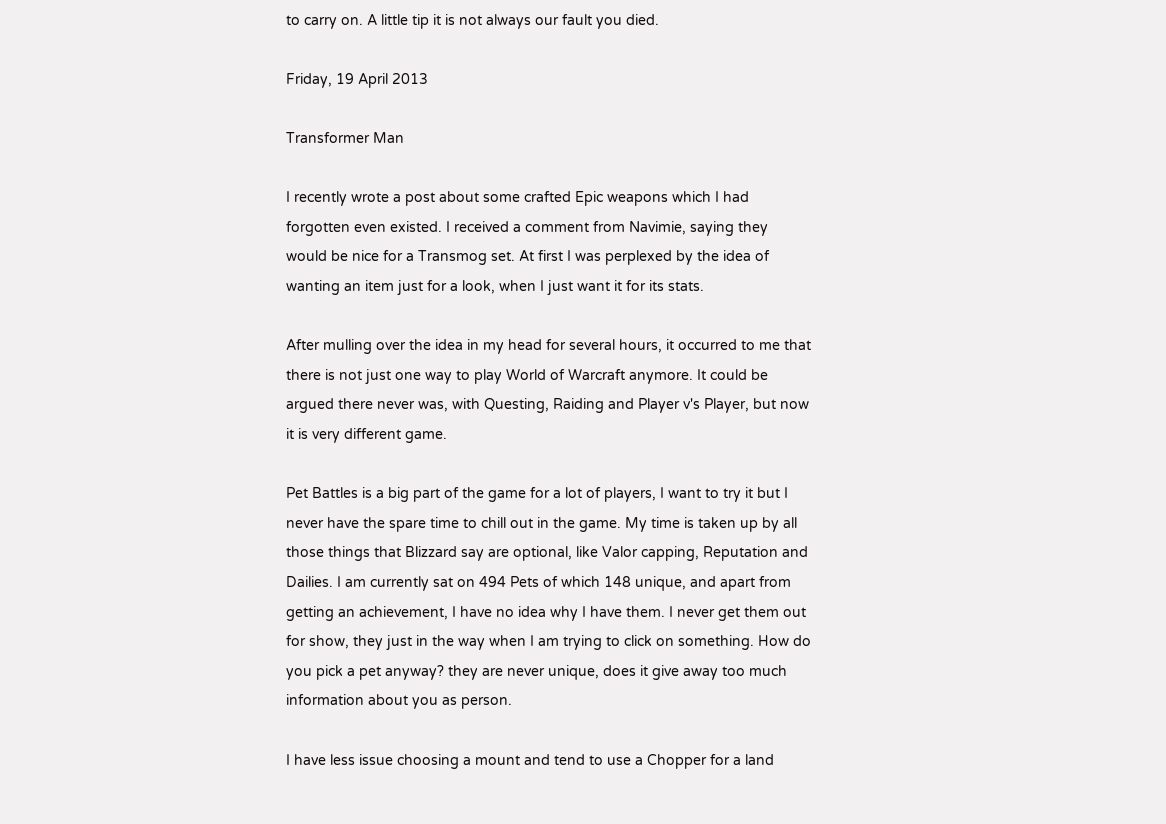to carry on. A little tip it is not always our fault you died.

Friday, 19 April 2013

Transformer Man

I recently wrote a post about some crafted Epic weapons which I had forgotten even existed. I received a comment from Navimie, saying they would be nice for a Transmog set. At first I was perplexed by the idea of wanting an item just for a look, when I just want it for its stats.

After mulling over the idea in my head for several hours, it occurred to me that there is not just one way to play World of Warcraft anymore. It could be argued there never was, with Questing, Raiding and Player v's Player, but now it is very different game.

Pet Battles is a big part of the game for a lot of players, I want to try it but I never have the spare time to chill out in the game. My time is taken up by all those things that Blizzard say are optional, like Valor capping, Reputation and Dailies. I am currently sat on 494 Pets of which 148 unique, and apart from getting an achievement, I have no idea why I have them. I never get them out for show, they just in the way when I am trying to click on something. How do you pick a pet anyway? they are never unique, does it give away too much information about you as person.

I have less issue choosing a mount and tend to use a Chopper for a land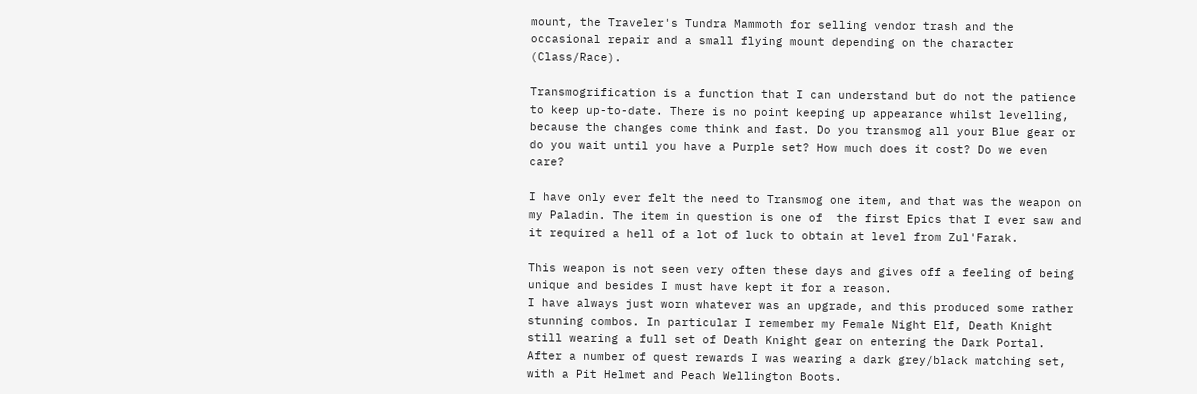mount, the Traveler's Tundra Mammoth for selling vendor trash and the occasional repair and a small flying mount depending on the character (Class/Race).

Transmogrification is a function that I can understand but do not the patience to keep up-to-date. There is no point keeping up appearance whilst levelling, because the changes come think and fast. Do you transmog all your Blue gear or do you wait until you have a Purple set? How much does it cost? Do we even care?

I have only ever felt the need to Transmog one item, and that was the weapon on my Paladin. The item in question is one of  the first Epics that I ever saw and it required a hell of a lot of luck to obtain at level from Zul'Farak.

This weapon is not seen very often these days and gives off a feeling of being unique and besides I must have kept it for a reason.
I have always just worn whatever was an upgrade, and this produced some rather stunning combos. In particular I remember my Female Night Elf, Death Knight still wearing a full set of Death Knight gear on entering the Dark Portal. After a number of quest rewards I was wearing a dark grey/black matching set, with a Pit Helmet and Peach Wellington Boots.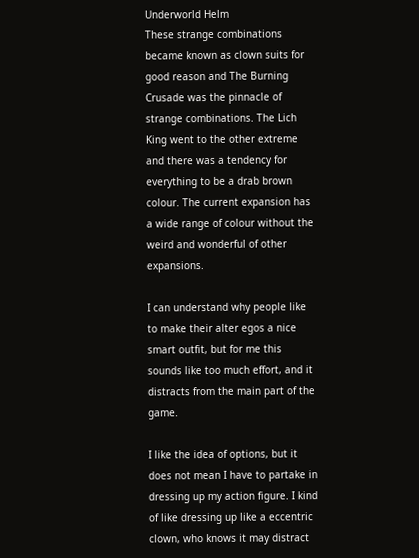Underworld Helm
These strange combinations became known as clown suits for good reason and The Burning Crusade was the pinnacle of strange combinations. The Lich King went to the other extreme and there was a tendency for everything to be a drab brown colour. The current expansion has a wide range of colour without the weird and wonderful of other expansions.

I can understand why people like to make their alter egos a nice smart outfit, but for me this sounds like too much effort, and it distracts from the main part of the game.

I like the idea of options, but it does not mean I have to partake in dressing up my action figure. I kind of like dressing up like a eccentric clown, who knows it may distract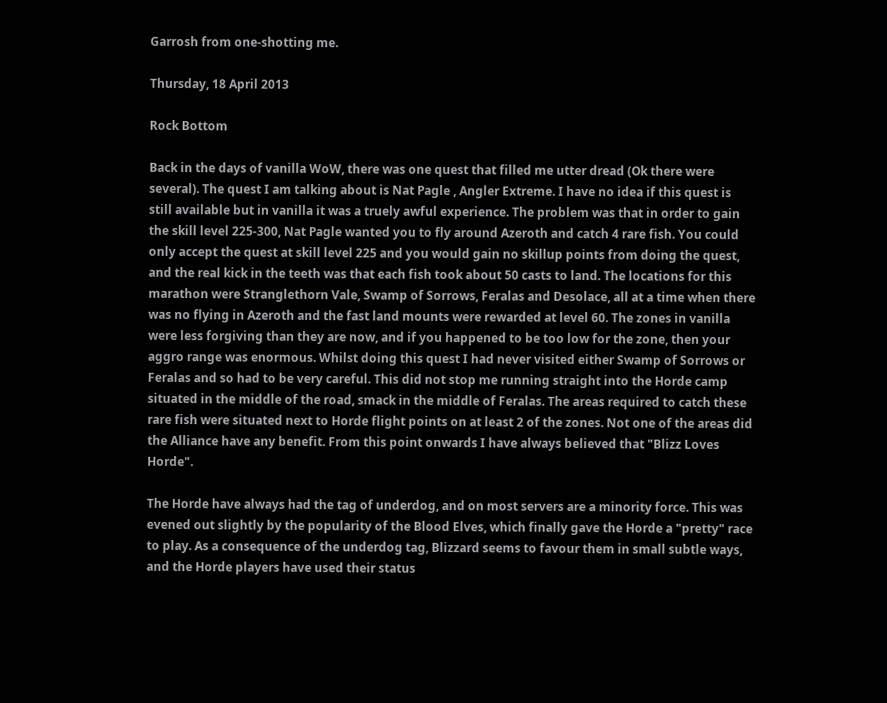Garrosh from one-shotting me.

Thursday, 18 April 2013

Rock Bottom

Back in the days of vanilla WoW, there was one quest that filled me utter dread (Ok there were several). The quest I am talking about is Nat Pagle , Angler Extreme. I have no idea if this quest is still available but in vanilla it was a truely awful experience. The problem was that in order to gain the skill level 225-300, Nat Pagle wanted you to fly around Azeroth and catch 4 rare fish. You could only accept the quest at skill level 225 and you would gain no skillup points from doing the quest, and the real kick in the teeth was that each fish took about 50 casts to land. The locations for this marathon were Stranglethorn Vale, Swamp of Sorrows, Feralas and Desolace, all at a time when there was no flying in Azeroth and the fast land mounts were rewarded at level 60. The zones in vanilla were less forgiving than they are now, and if you happened to be too low for the zone, then your aggro range was enormous. Whilst doing this quest I had never visited either Swamp of Sorrows or Feralas and so had to be very careful. This did not stop me running straight into the Horde camp situated in the middle of the road, smack in the middle of Feralas. The areas required to catch these rare fish were situated next to Horde flight points on at least 2 of the zones. Not one of the areas did the Alliance have any benefit. From this point onwards I have always believed that "Blizz Loves Horde".

The Horde have always had the tag of underdog, and on most servers are a minority force. This was evened out slightly by the popularity of the Blood Elves, which finally gave the Horde a "pretty" race to play. As a consequence of the underdog tag, Blizzard seems to favour them in small subtle ways, and the Horde players have used their status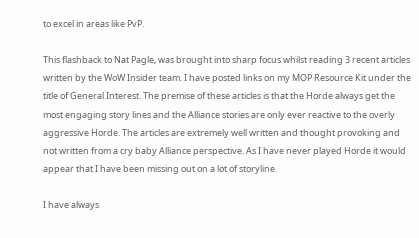to excel in areas like PvP.

This flashback to Nat Pagle, was brought into sharp focus whilst reading 3 recent articles written by the WoW Insider team. I have posted links on my MOP Resource Kit under the title of General Interest. The premise of these articles is that the Horde always get the most engaging story lines and the Alliance stories are only ever reactive to the overly aggressive Horde. The articles are extremely well written and thought provoking and not written from a cry baby Alliance perspective. As I have never played Horde it would appear that I have been missing out on a lot of storyline.

I have always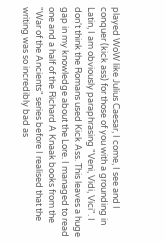played WoW like Julius Caesar, I come, I see and I conquer (kick ass) for those of you with a grounding in Latin, I am obviously paraphrasing "Veni, Vidi, Vici". I don't think the Romans used Kick Ass. This leaves a huge gap in my knowledge about the Lore. I managed to read one and a half of the Richard A Knaak books from the "War of the Ancients" series before I realised that the writing was so incredibly bad as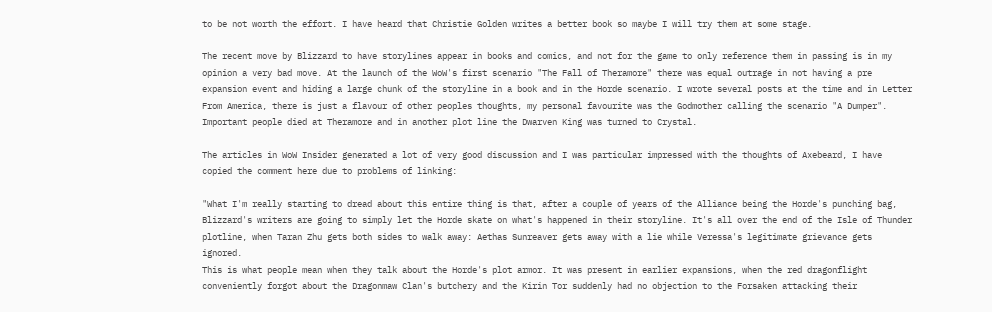to be not worth the effort. I have heard that Christie Golden writes a better book so maybe I will try them at some stage.

The recent move by Blizzard to have storylines appear in books and comics, and not for the game to only reference them in passing is in my opinion a very bad move. At the launch of the WoW's first scenario "The Fall of Theramore" there was equal outrage in not having a pre expansion event and hiding a large chunk of the storyline in a book and in the Horde scenario. I wrote several posts at the time and in Letter From America, there is just a flavour of other peoples thoughts, my personal favourite was the Godmother calling the scenario "A Dumper". Important people died at Theramore and in another plot line the Dwarven King was turned to Crystal.

The articles in WoW Insider generated a lot of very good discussion and I was particular impressed with the thoughts of Axebeard, I have copied the comment here due to problems of linking:

"What I'm really starting to dread about this entire thing is that, after a couple of years of the Alliance being the Horde's punching bag, Blizzard's writers are going to simply let the Horde skate on what's happened in their storyline. It's all over the end of the Isle of Thunder plotline, when Taran Zhu gets both sides to walk away: Aethas Sunreaver gets away with a lie while Veressa's legitimate grievance gets ignored.
This is what people mean when they talk about the Horde's plot armor. It was present in earlier expansions, when the red dragonflight conveniently forgot about the Dragonmaw Clan's butchery and the Kirin Tor suddenly had no objection to the Forsaken attacking their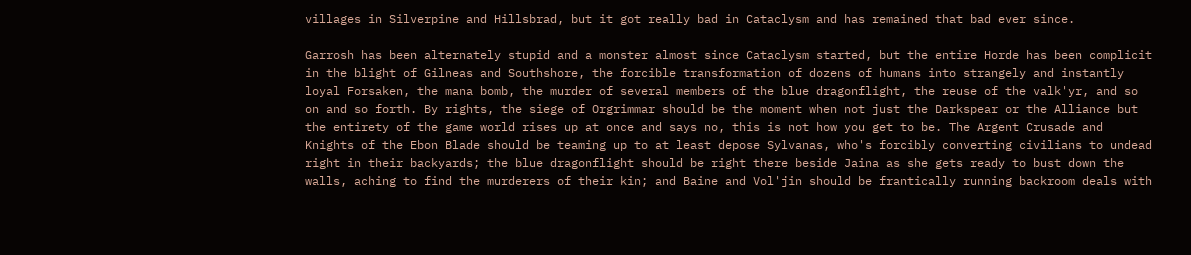villages in Silverpine and Hillsbrad, but it got really bad in Cataclysm and has remained that bad ever since.

Garrosh has been alternately stupid and a monster almost since Cataclysm started, but the entire Horde has been complicit in the blight of Gilneas and Southshore, the forcible transformation of dozens of humans into strangely and instantly loyal Forsaken, the mana bomb, the murder of several members of the blue dragonflight, the reuse of the valk'yr, and so on and so forth. By rights, the siege of Orgrimmar should be the moment when not just the Darkspear or the Alliance but the entirety of the game world rises up at once and says no, this is not how you get to be. The Argent Crusade and Knights of the Ebon Blade should be teaming up to at least depose Sylvanas, who's forcibly converting civilians to undead right in their backyards; the blue dragonflight should be right there beside Jaina as she gets ready to bust down the walls, aching to find the murderers of their kin; and Baine and Vol'jin should be frantically running backroom deals with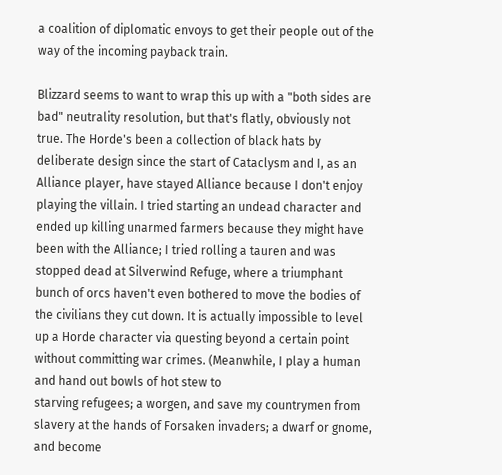a coalition of diplomatic envoys to get their people out of the way of the incoming payback train.

Blizzard seems to want to wrap this up with a "both sides are bad" neutrality resolution, but that's flatly, obviously not true. The Horde's been a collection of black hats by deliberate design since the start of Cataclysm and I, as an Alliance player, have stayed Alliance because I don't enjoy playing the villain. I tried starting an undead character and ended up killing unarmed farmers because they might have been with the Alliance; I tried rolling a tauren and was stopped dead at Silverwind Refuge, where a triumphant bunch of orcs haven't even bothered to move the bodies of the civilians they cut down. It is actually impossible to level up a Horde character via questing beyond a certain point without committing war crimes. (Meanwhile, I play a human and hand out bowls of hot stew to
starving refugees; a worgen, and save my countrymen from slavery at the hands of Forsaken invaders; a dwarf or gnome, and become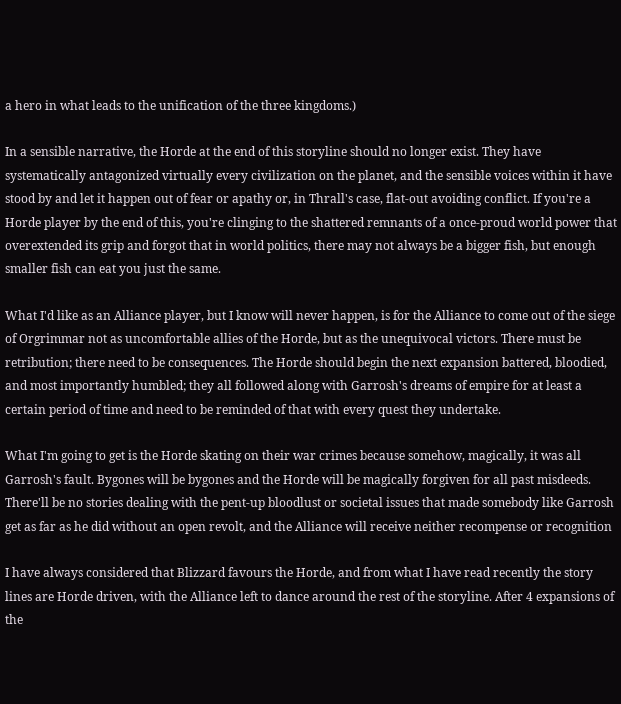a hero in what leads to the unification of the three kingdoms.)

In a sensible narrative, the Horde at the end of this storyline should no longer exist. They have systematically antagonized virtually every civilization on the planet, and the sensible voices within it have stood by and let it happen out of fear or apathy or, in Thrall's case, flat-out avoiding conflict. If you're a Horde player by the end of this, you're clinging to the shattered remnants of a once-proud world power that overextended its grip and forgot that in world politics, there may not always be a bigger fish, but enough smaller fish can eat you just the same.

What I'd like as an Alliance player, but I know will never happen, is for the Alliance to come out of the siege of Orgrimmar not as uncomfortable allies of the Horde, but as the unequivocal victors. There must be retribution; there need to be consequences. The Horde should begin the next expansion battered, bloodied, and most importantly humbled; they all followed along with Garrosh's dreams of empire for at least a certain period of time and need to be reminded of that with every quest they undertake.

What I'm going to get is the Horde skating on their war crimes because somehow, magically, it was all Garrosh's fault. Bygones will be bygones and the Horde will be magically forgiven for all past misdeeds. There'll be no stories dealing with the pent-up bloodlust or societal issues that made somebody like Garrosh get as far as he did without an open revolt, and the Alliance will receive neither recompense or recognition

I have always considered that Blizzard favours the Horde, and from what I have read recently the story lines are Horde driven, with the Alliance left to dance around the rest of the storyline. After 4 expansions of the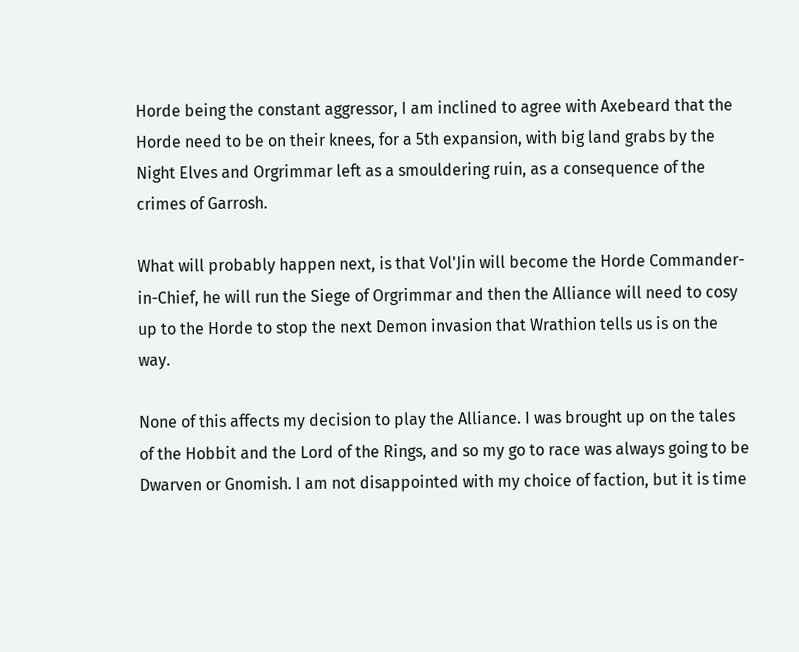Horde being the constant aggressor, I am inclined to agree with Axebeard that the Horde need to be on their knees, for a 5th expansion, with big land grabs by the Night Elves and Orgrimmar left as a smouldering ruin, as a consequence of the crimes of Garrosh.

What will probably happen next, is that Vol'Jin will become the Horde Commander-in-Chief, he will run the Siege of Orgrimmar and then the Alliance will need to cosy up to the Horde to stop the next Demon invasion that Wrathion tells us is on the way.

None of this affects my decision to play the Alliance. I was brought up on the tales of the Hobbit and the Lord of the Rings, and so my go to race was always going to be Dwarven or Gnomish. I am not disappointed with my choice of faction, but it is time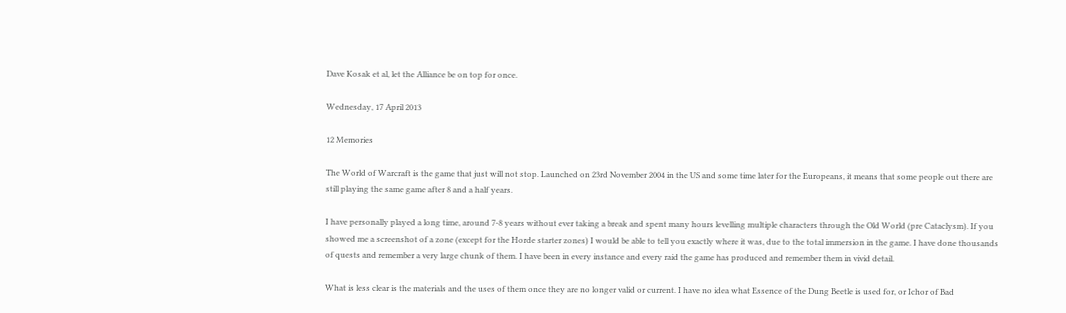Dave Kosak et al, let the Alliance be on top for once.

Wednesday, 17 April 2013

12 Memories

The World of Warcraft is the game that just will not stop. Launched on 23rd November 2004 in the US and some time later for the Europeans, it means that some people out there are still playing the same game after 8 and a half years.

I have personally played a long time, around 7-8 years without ever taking a break and spent many hours levelling multiple characters through the Old World (pre Cataclysm). If you showed me a screenshot of a zone (except for the Horde starter zones) I would be able to tell you exactly where it was, due to the total immersion in the game. I have done thousands of quests and remember a very large chunk of them. I have been in every instance and every raid the game has produced and remember them in vivid detail.

What is less clear is the materials and the uses of them once they are no longer valid or current. I have no idea what Essence of the Dung Beetle is used for, or Ichor of Bad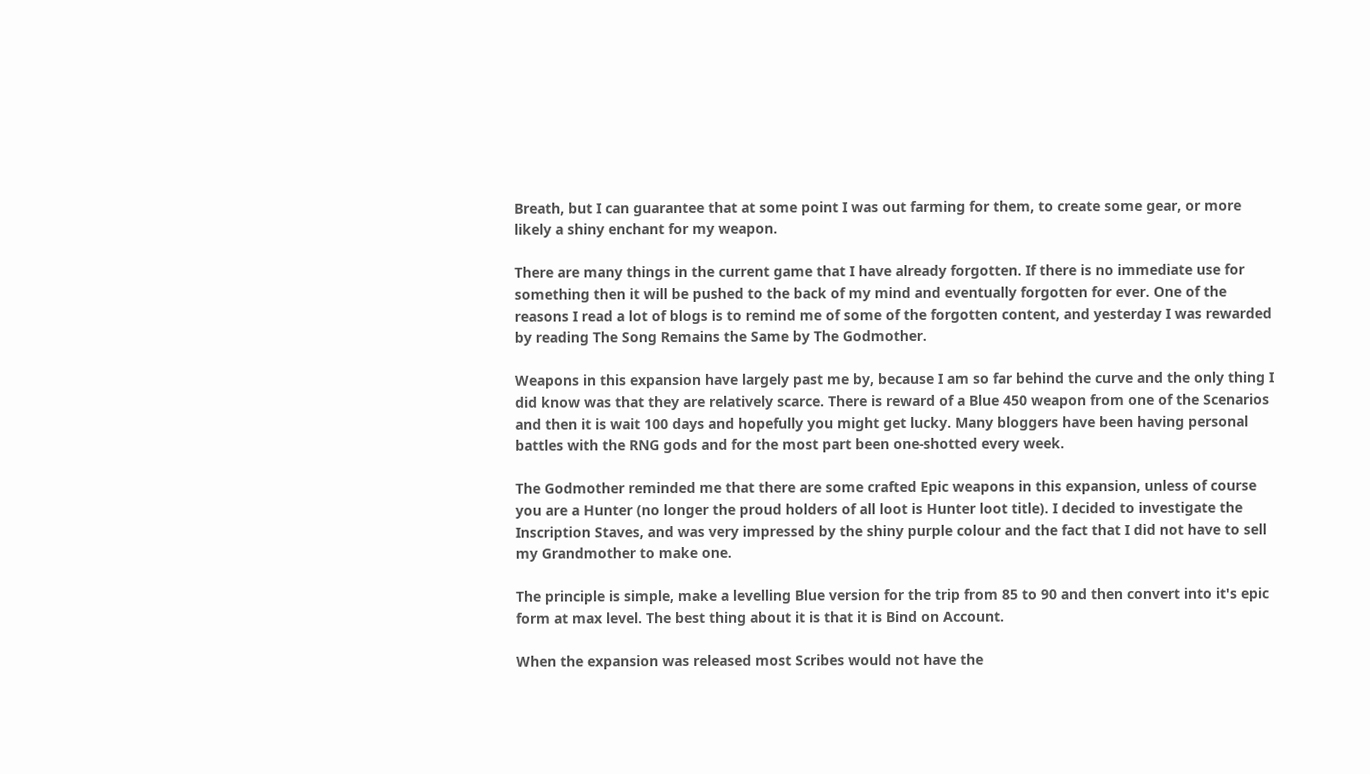Breath, but I can guarantee that at some point I was out farming for them, to create some gear, or more likely a shiny enchant for my weapon.

There are many things in the current game that I have already forgotten. If there is no immediate use for something then it will be pushed to the back of my mind and eventually forgotten for ever. One of the reasons I read a lot of blogs is to remind me of some of the forgotten content, and yesterday I was rewarded by reading The Song Remains the Same by The Godmother.

Weapons in this expansion have largely past me by, because I am so far behind the curve and the only thing I did know was that they are relatively scarce. There is reward of a Blue 450 weapon from one of the Scenarios and then it is wait 100 days and hopefully you might get lucky. Many bloggers have been having personal battles with the RNG gods and for the most part been one-shotted every week.

The Godmother reminded me that there are some crafted Epic weapons in this expansion, unless of course you are a Hunter (no longer the proud holders of all loot is Hunter loot title). I decided to investigate the Inscription Staves, and was very impressed by the shiny purple colour and the fact that I did not have to sell my Grandmother to make one.

The principle is simple, make a levelling Blue version for the trip from 85 to 90 and then convert into it's epic form at max level. The best thing about it is that it is Bind on Account.

When the expansion was released most Scribes would not have the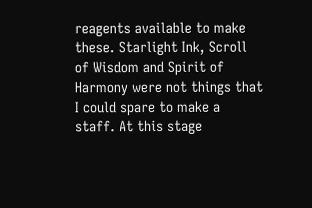reagents available to make these. Starlight Ink, Scroll of Wisdom and Spirit of Harmony were not things that I could spare to make a staff. At this stage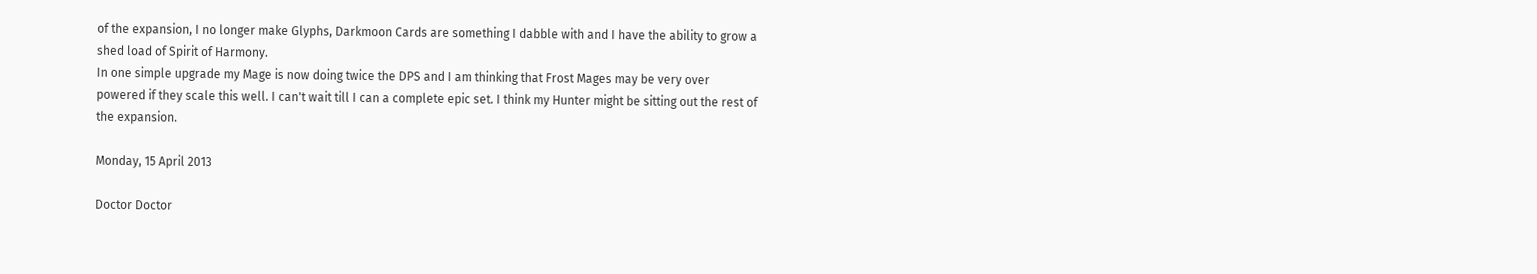of the expansion, I no longer make Glyphs, Darkmoon Cards are something I dabble with and I have the ability to grow a shed load of Spirit of Harmony.
In one simple upgrade my Mage is now doing twice the DPS and I am thinking that Frost Mages may be very over powered if they scale this well. I can't wait till I can a complete epic set. I think my Hunter might be sitting out the rest of the expansion.

Monday, 15 April 2013

Doctor Doctor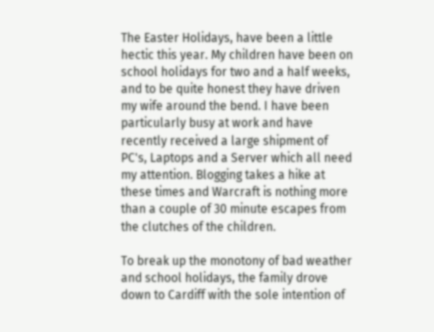The Easter Holidays, have been a little hectic this year. My children have been on school holidays for two and a half weeks, and to be quite honest they have driven my wife around the bend. I have been particularly busy at work and have recently received a large shipment of PC's, Laptops and a Server which all need my attention. Blogging takes a hike at these times and Warcraft is nothing more than a couple of 30 minute escapes from the clutches of the children.

To break up the monotony of bad weather and school holidays, the family drove down to Cardiff with the sole intention of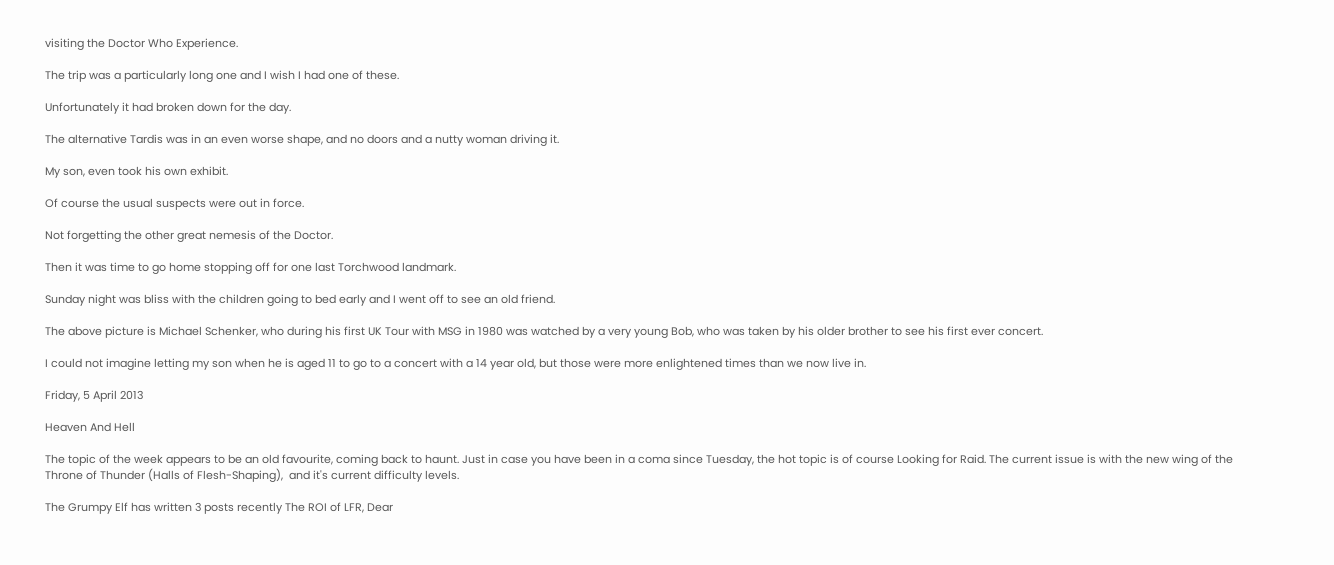visiting the Doctor Who Experience.

The trip was a particularly long one and I wish I had one of these.

Unfortunately it had broken down for the day.

The alternative Tardis was in an even worse shape, and no doors and a nutty woman driving it.

My son, even took his own exhibit.

Of course the usual suspects were out in force.

Not forgetting the other great nemesis of the Doctor.

Then it was time to go home stopping off for one last Torchwood landmark.

Sunday night was bliss with the children going to bed early and I went off to see an old friend.

The above picture is Michael Schenker, who during his first UK Tour with MSG in 1980 was watched by a very young Bob, who was taken by his older brother to see his first ever concert.

I could not imagine letting my son when he is aged 11 to go to a concert with a 14 year old, but those were more enlightened times than we now live in.

Friday, 5 April 2013

Heaven And Hell

The topic of the week appears to be an old favourite, coming back to haunt. Just in case you have been in a coma since Tuesday, the hot topic is of course Looking for Raid. The current issue is with the new wing of the Throne of Thunder (Halls of Flesh-Shaping),  and it's current difficulty levels.

The Grumpy Elf has written 3 posts recently The ROI of LFR, Dear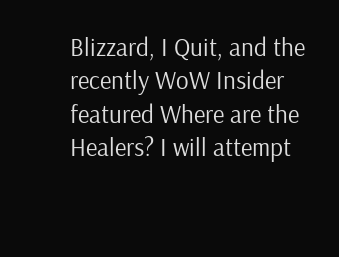Blizzard, I Quit, and the recently WoW Insider featured Where are the Healers? I will attempt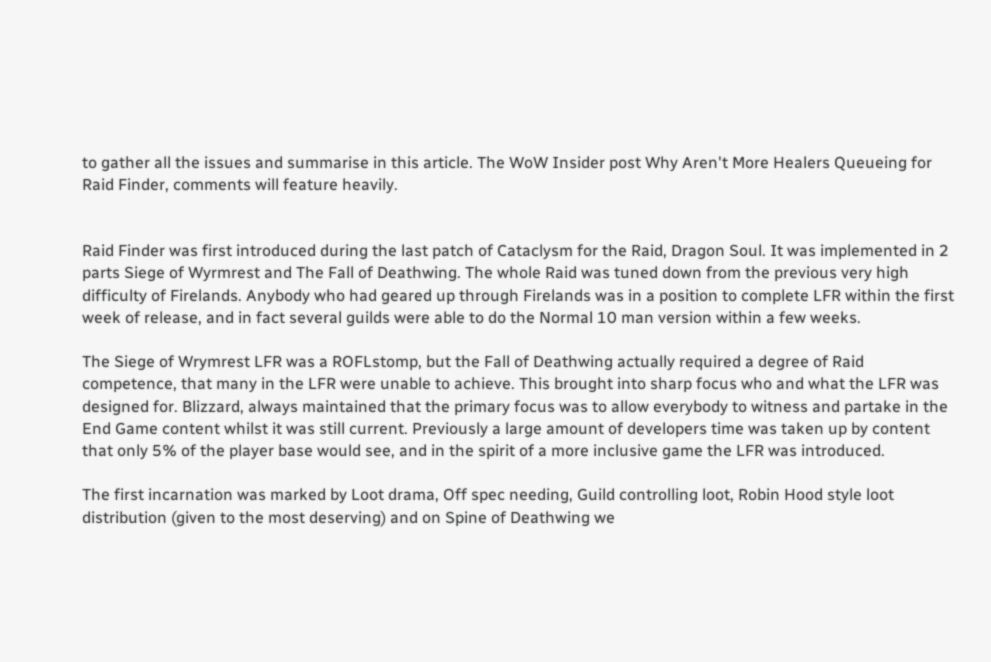to gather all the issues and summarise in this article. The WoW Insider post Why Aren't More Healers Queueing for Raid Finder, comments will feature heavily.


Raid Finder was first introduced during the last patch of Cataclysm for the Raid, Dragon Soul. It was implemented in 2 parts Siege of Wyrmrest and The Fall of Deathwing. The whole Raid was tuned down from the previous very high difficulty of Firelands. Anybody who had geared up through Firelands was in a position to complete LFR within the first week of release, and in fact several guilds were able to do the Normal 10 man version within a few weeks.

The Siege of Wrymrest LFR was a ROFLstomp, but the Fall of Deathwing actually required a degree of Raid competence, that many in the LFR were unable to achieve. This brought into sharp focus who and what the LFR was designed for. Blizzard, always maintained that the primary focus was to allow everybody to witness and partake in the End Game content whilst it was still current. Previously a large amount of developers time was taken up by content that only 5% of the player base would see, and in the spirit of a more inclusive game the LFR was introduced.

The first incarnation was marked by Loot drama, Off spec needing, Guild controlling loot, Robin Hood style loot distribution (given to the most deserving) and on Spine of Deathwing we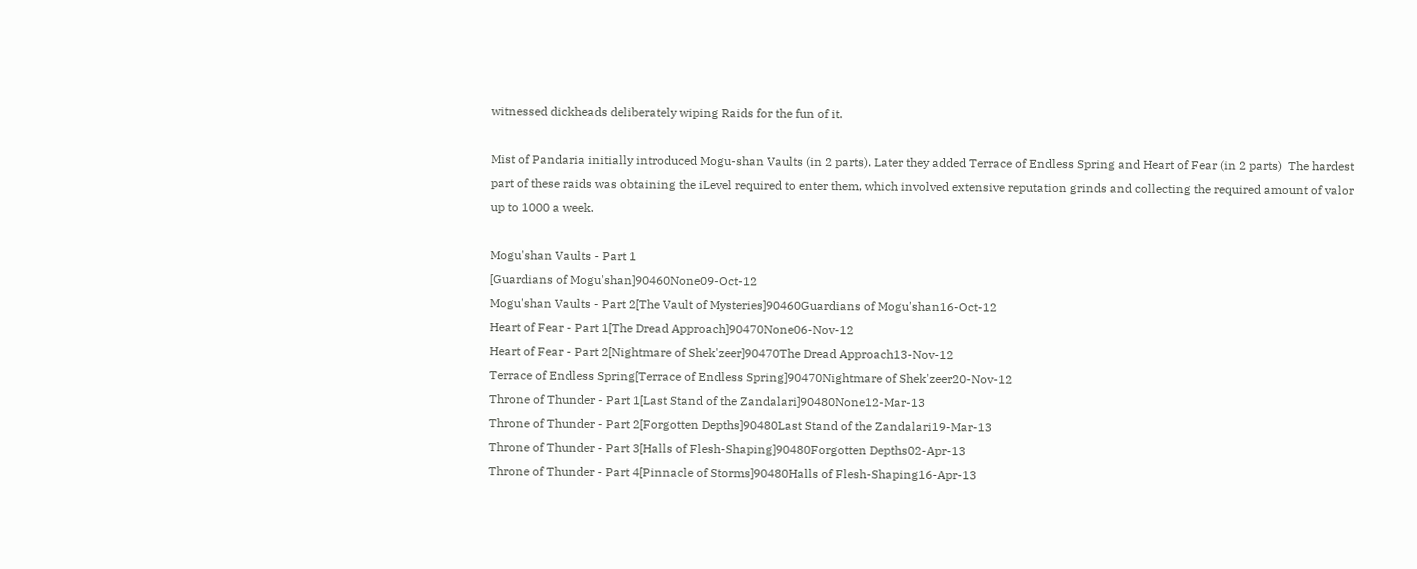witnessed dickheads deliberately wiping Raids for the fun of it.

Mist of Pandaria initially introduced Mogu-shan Vaults (in 2 parts). Later they added Terrace of Endless Spring and Heart of Fear (in 2 parts)  The hardest part of these raids was obtaining the iLevel required to enter them, which involved extensive reputation grinds and collecting the required amount of valor up to 1000 a week.

Mogu'shan Vaults - Part 1
[Guardians of Mogu'shan]90460None09-Oct-12
Mogu'shan Vaults - Part 2[The Vault of Mysteries]90460Guardians of Mogu'shan16-Oct-12
Heart of Fear - Part 1[The Dread Approach]90470None06-Nov-12
Heart of Fear - Part 2[Nightmare of Shek'zeer]90470The Dread Approach13-Nov-12
Terrace of Endless Spring[Terrace of Endless Spring]90470Nightmare of Shek'zeer20-Nov-12
Throne of Thunder - Part 1[Last Stand of the Zandalari]90480None12-Mar-13
Throne of Thunder - Part 2[Forgotten Depths]90480Last Stand of the Zandalari19-Mar-13
Throne of Thunder - Part 3[Halls of Flesh-Shaping]90480Forgotten Depths02-Apr-13
Throne of Thunder - Part 4[Pinnacle of Storms]90480Halls of Flesh-Shaping16-Apr-13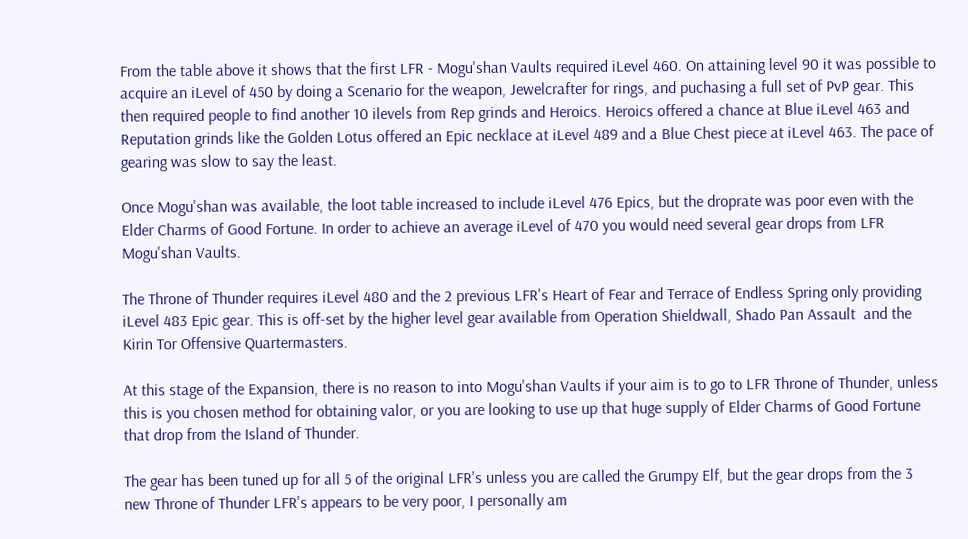From the table above it shows that the first LFR - Mogu'shan Vaults required iLevel 460. On attaining level 90 it was possible to acquire an iLevel of 450 by doing a Scenario for the weapon, Jewelcrafter for rings, and puchasing a full set of PvP gear. This then required people to find another 10 ilevels from Rep grinds and Heroics. Heroics offered a chance at Blue iLevel 463 and Reputation grinds like the Golden Lotus offered an Epic necklace at iLevel 489 and a Blue Chest piece at iLevel 463. The pace of gearing was slow to say the least.

Once Mogu'shan was available, the loot table increased to include iLevel 476 Epics, but the droprate was poor even with the Elder Charms of Good Fortune. In order to achieve an average iLevel of 470 you would need several gear drops from LFR Mogu'shan Vaults.

The Throne of Thunder requires iLevel 480 and the 2 previous LFR's Heart of Fear and Terrace of Endless Spring only providing iLevel 483 Epic gear. This is off-set by the higher level gear available from Operation Shieldwall, Shado Pan Assault  and the Kirin Tor Offensive Quartermasters.

At this stage of the Expansion, there is no reason to into Mogu'shan Vaults if your aim is to go to LFR Throne of Thunder, unless this is you chosen method for obtaining valor, or you are looking to use up that huge supply of Elder Charms of Good Fortune that drop from the Island of Thunder.

The gear has been tuned up for all 5 of the original LFR's unless you are called the Grumpy Elf, but the gear drops from the 3 new Throne of Thunder LFR's appears to be very poor, I personally am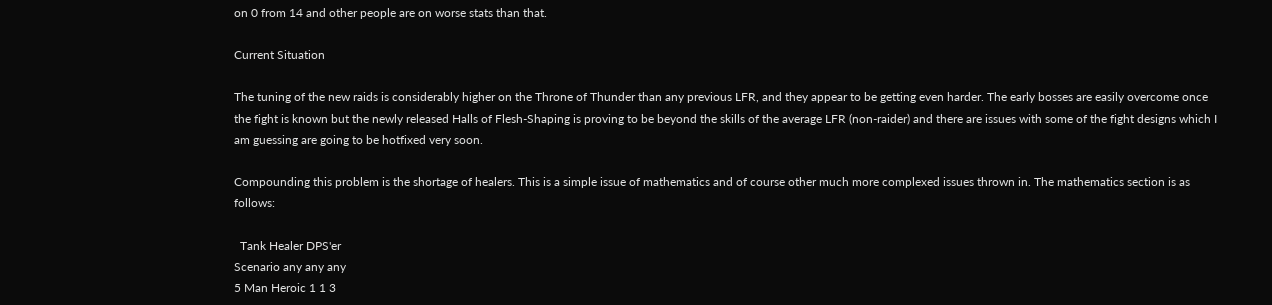on 0 from 14 and other people are on worse stats than that.

Current Situation

The tuning of the new raids is considerably higher on the Throne of Thunder than any previous LFR, and they appear to be getting even harder. The early bosses are easily overcome once the fight is known but the newly released Halls of Flesh-Shaping is proving to be beyond the skills of the average LFR (non-raider) and there are issues with some of the fight designs which I am guessing are going to be hotfixed very soon.

Compounding this problem is the shortage of healers. This is a simple issue of mathematics and of course other much more complexed issues thrown in. The mathematics section is as follows:

  Tank Healer DPS'er
Scenario any any any
5 Man Heroic 1 1 3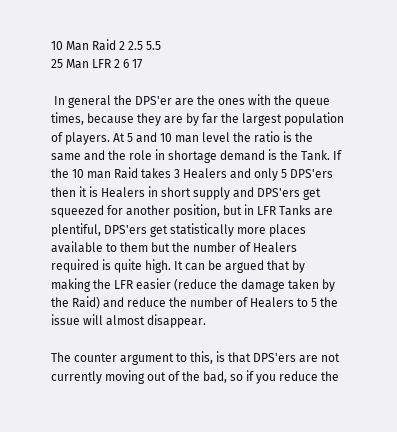10 Man Raid 2 2.5 5.5
25 Man LFR 2 6 17

 In general the DPS'er are the ones with the queue times, because they are by far the largest population of players. At 5 and 10 man level the ratio is the same and the role in shortage demand is the Tank. If the 10 man Raid takes 3 Healers and only 5 DPS'ers then it is Healers in short supply and DPS'ers get squeezed for another position, but in LFR Tanks are plentiful, DPS'ers get statistically more places available to them but the number of Healers required is quite high. It can be argued that by making the LFR easier (reduce the damage taken by the Raid) and reduce the number of Healers to 5 the issue will almost disappear.

The counter argument to this, is that DPS'ers are not currently moving out of the bad, so if you reduce the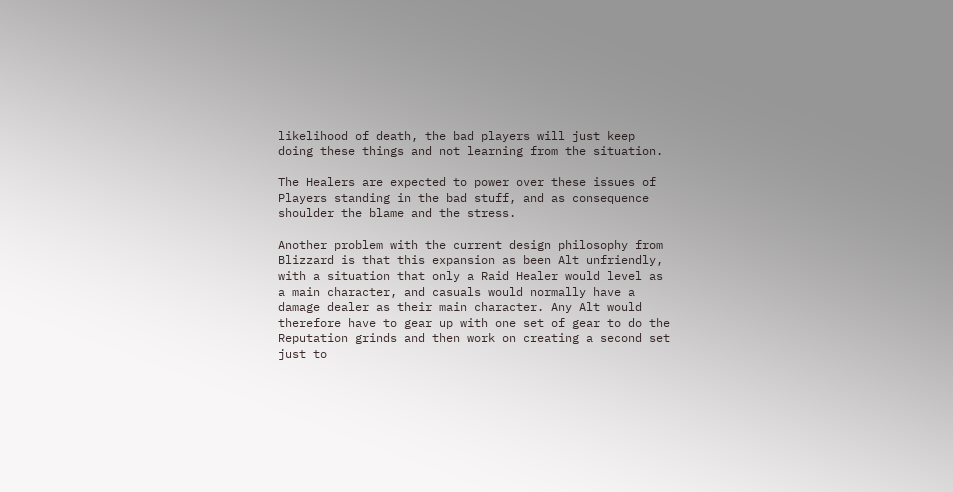likelihood of death, the bad players will just keep doing these things and not learning from the situation.

The Healers are expected to power over these issues of Players standing in the bad stuff, and as consequence shoulder the blame and the stress.

Another problem with the current design philosophy from Blizzard is that this expansion as been Alt unfriendly, with a situation that only a Raid Healer would level as a main character, and casuals would normally have a damage dealer as their main character. Any Alt would therefore have to gear up with one set of gear to do the Reputation grinds and then work on creating a second set just to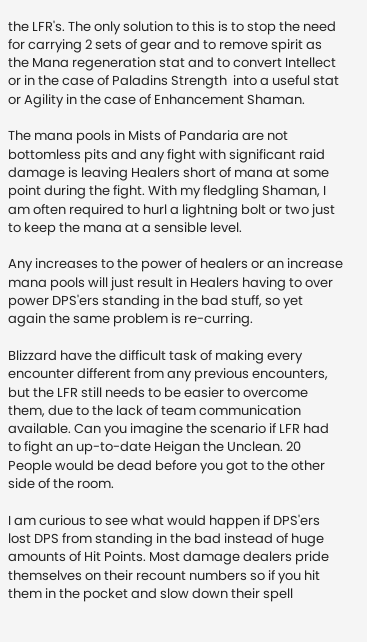the LFR's. The only solution to this is to stop the need for carrying 2 sets of gear and to remove spirit as the Mana regeneration stat and to convert Intellect or in the case of Paladins Strength  into a useful stat or Agility in the case of Enhancement Shaman.

The mana pools in Mists of Pandaria are not bottomless pits and any fight with significant raid damage is leaving Healers short of mana at some point during the fight. With my fledgling Shaman, I am often required to hurl a lightning bolt or two just to keep the mana at a sensible level.

Any increases to the power of healers or an increase mana pools will just result in Healers having to over power DPS'ers standing in the bad stuff, so yet again the same problem is re-curring.

Blizzard have the difficult task of making every encounter different from any previous encounters, but the LFR still needs to be easier to overcome them, due to the lack of team communication available. Can you imagine the scenario if LFR had to fight an up-to-date Heigan the Unclean. 20 People would be dead before you got to the other side of the room.

I am curious to see what would happen if DPS'ers lost DPS from standing in the bad instead of huge amounts of Hit Points. Most damage dealers pride themselves on their recount numbers so if you hit them in the pocket and slow down their spell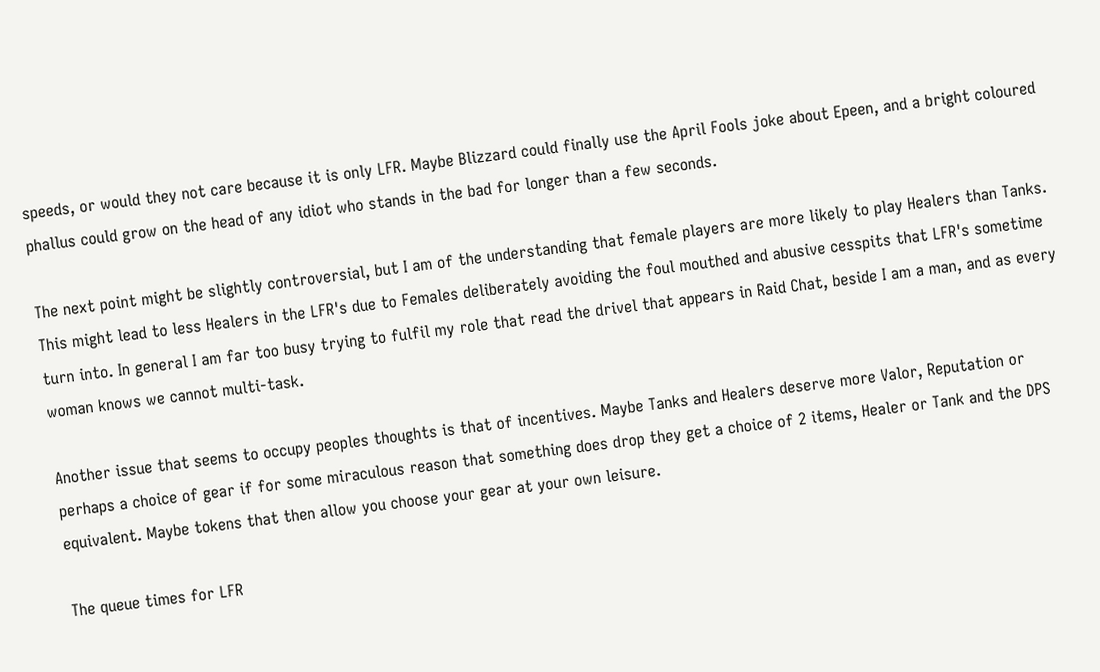speeds, or would they not care because it is only LFR. Maybe Blizzard could finally use the April Fools joke about Epeen, and a bright coloured phallus could grow on the head of any idiot who stands in the bad for longer than a few seconds.

The next point might be slightly controversial, but I am of the understanding that female players are more likely to play Healers than Tanks. This might lead to less Healers in the LFR's due to Females deliberately avoiding the foul mouthed and abusive cesspits that LFR's sometime turn into. In general I am far too busy trying to fulfil my role that read the drivel that appears in Raid Chat, beside I am a man, and as every woman knows we cannot multi-task.

Another issue that seems to occupy peoples thoughts is that of incentives. Maybe Tanks and Healers deserve more Valor, Reputation or perhaps a choice of gear if for some miraculous reason that something does drop they get a choice of 2 items, Healer or Tank and the DPS equivalent. Maybe tokens that then allow you choose your gear at your own leisure.

The queue times for LFR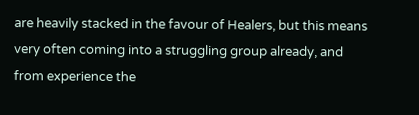are heavily stacked in the favour of Healers, but this means very often coming into a struggling group already, and from experience the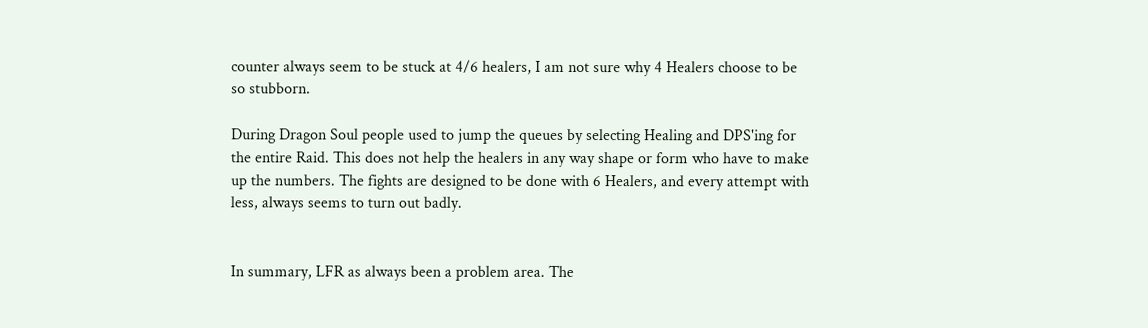counter always seem to be stuck at 4/6 healers, I am not sure why 4 Healers choose to be so stubborn.

During Dragon Soul people used to jump the queues by selecting Healing and DPS'ing for the entire Raid. This does not help the healers in any way shape or form who have to make up the numbers. The fights are designed to be done with 6 Healers, and every attempt with less, always seems to turn out badly.


In summary, LFR as always been a problem area. The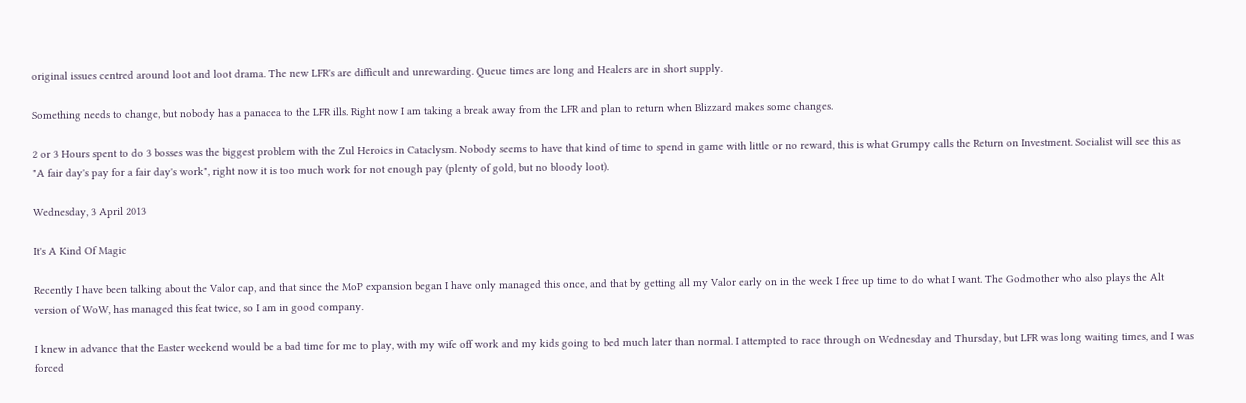original issues centred around loot and loot drama. The new LFR's are difficult and unrewarding. Queue times are long and Healers are in short supply.

Something needs to change, but nobody has a panacea to the LFR ills. Right now I am taking a break away from the LFR and plan to return when Blizzard makes some changes.

2 or 3 Hours spent to do 3 bosses was the biggest problem with the Zul Heroics in Cataclysm. Nobody seems to have that kind of time to spend in game with little or no reward, this is what Grumpy calls the Return on Investment. Socialist will see this as "A fair day's pay for a fair day's work", right now it is too much work for not enough pay (plenty of gold, but no bloody loot).

Wednesday, 3 April 2013

It's A Kind Of Magic

Recently I have been talking about the Valor cap, and that since the MoP expansion began I have only managed this once, and that by getting all my Valor early on in the week I free up time to do what I want. The Godmother who also plays the Alt version of WoW, has managed this feat twice, so I am in good company.

I knew in advance that the Easter weekend would be a bad time for me to play, with my wife off work and my kids going to bed much later than normal. I attempted to race through on Wednesday and Thursday, but LFR was long waiting times, and I was forced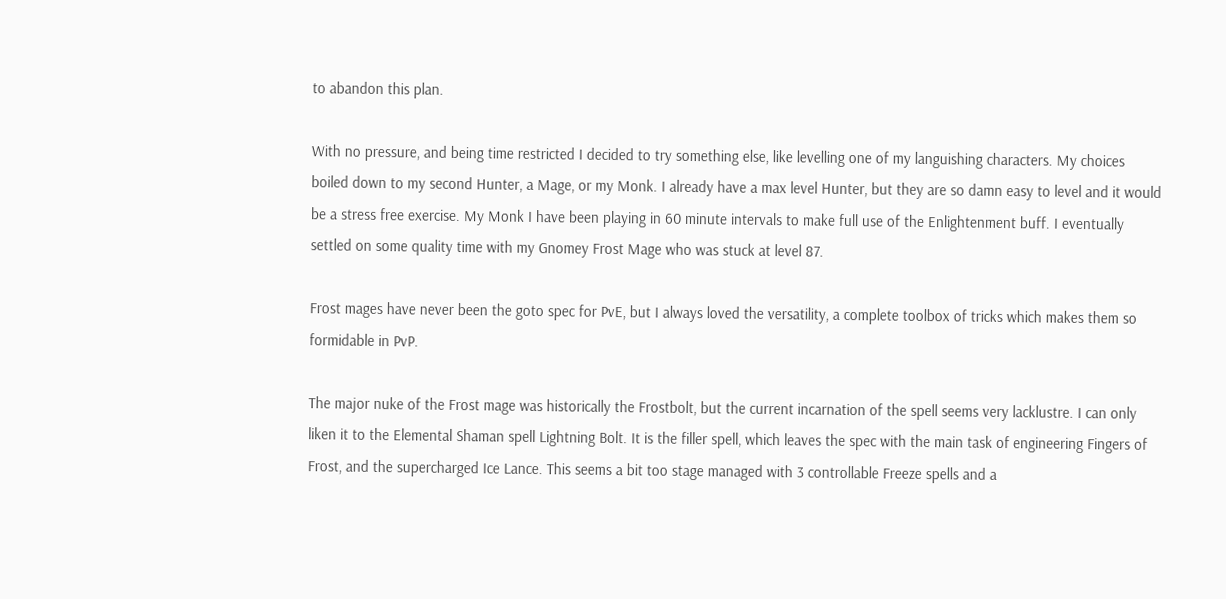to abandon this plan.

With no pressure, and being time restricted I decided to try something else, like levelling one of my languishing characters. My choices boiled down to my second Hunter, a Mage, or my Monk. I already have a max level Hunter, but they are so damn easy to level and it would be a stress free exercise. My Monk I have been playing in 60 minute intervals to make full use of the Enlightenment buff. I eventually settled on some quality time with my Gnomey Frost Mage who was stuck at level 87.

Frost mages have never been the goto spec for PvE, but I always loved the versatility, a complete toolbox of tricks which makes them so formidable in PvP.

The major nuke of the Frost mage was historically the Frostbolt, but the current incarnation of the spell seems very lacklustre. I can only liken it to the Elemental Shaman spell Lightning Bolt. It is the filler spell, which leaves the spec with the main task of engineering Fingers of Frost, and the supercharged Ice Lance. This seems a bit too stage managed with 3 controllable Freeze spells and a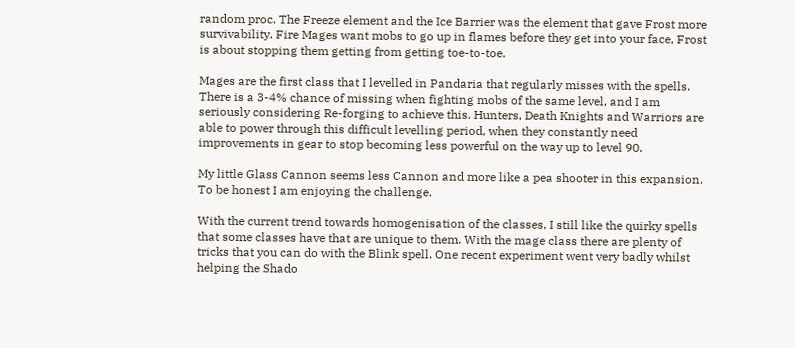random proc. The Freeze element and the Ice Barrier was the element that gave Frost more survivability. Fire Mages want mobs to go up in flames before they get into your face, Frost is about stopping them getting from getting toe-to-toe.

Mages are the first class that I levelled in Pandaria that regularly misses with the spells. There is a 3-4% chance of missing when fighting mobs of the same level, and I am seriously considering Re-forging to achieve this. Hunters, Death Knights and Warriors are able to power through this difficult levelling period, when they constantly need improvements in gear to stop becoming less powerful on the way up to level 90.

My little Glass Cannon seems less Cannon and more like a pea shooter in this expansion. To be honest I am enjoying the challenge.

With the current trend towards homogenisation of the classes, I still like the quirky spells that some classes have that are unique to them. With the mage class there are plenty of tricks that you can do with the Blink spell. One recent experiment went very badly whilst helping the Shado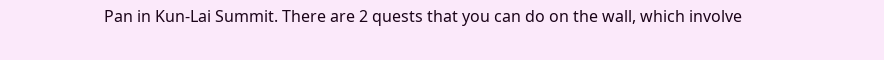Pan in Kun-Lai Summit. There are 2 quests that you can do on the wall, which involve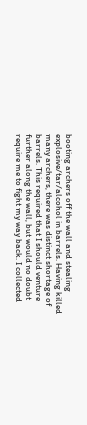booting archers off the wall and stealing explosive/tar/alcohol in barrels. Having killed many archers, there was distinct shortage of barrels. This required that I should venture further along the wall, but would no doubt require me to fight my way back. I collected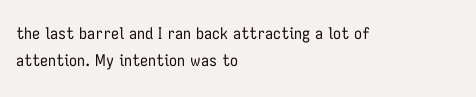the last barrel and I ran back attracting a lot of attention. My intention was to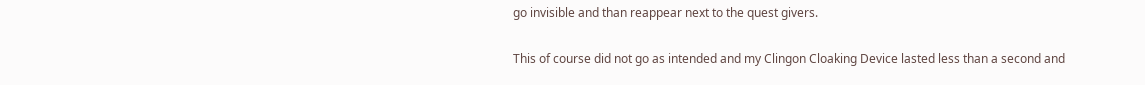go invisible and than reappear next to the quest givers.

This of course did not go as intended and my Clingon Cloaking Device lasted less than a second and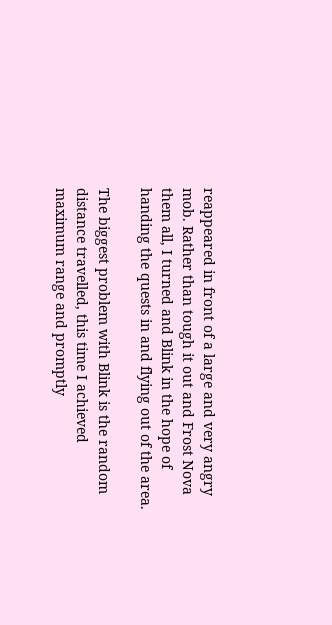reappeared in front of a large and very angry mob. Rather than tough it out and Frost Nova them all, I turned and Blink in the hope of handing the quests in and flying out of the area.

The biggest problem with Blink is the random distance travelled, this time I achieved maximum range and promptly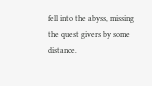fell into the abyss, missing the quest givers by some distance.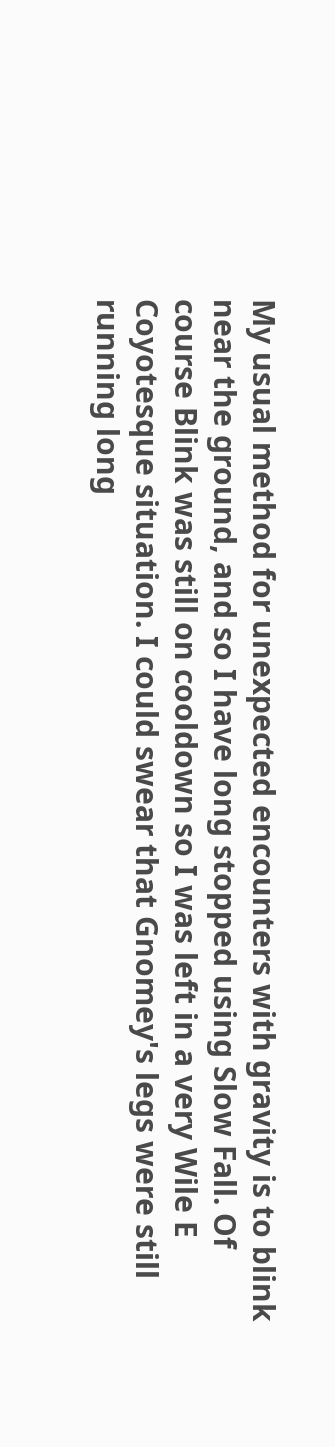My usual method for unexpected encounters with gravity is to blink near the ground, and so I have long stopped using Slow Fall. Of course Blink was still on cooldown so I was left in a very Wile E Coyotesque situation. I could swear that Gnomey's legs were still running long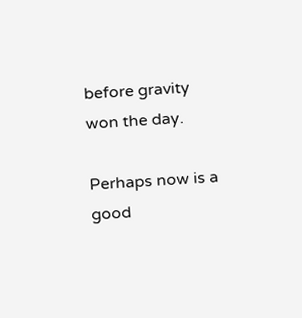before gravity won the day.

Perhaps now is a good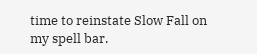time to reinstate Slow Fall on my spell bar.